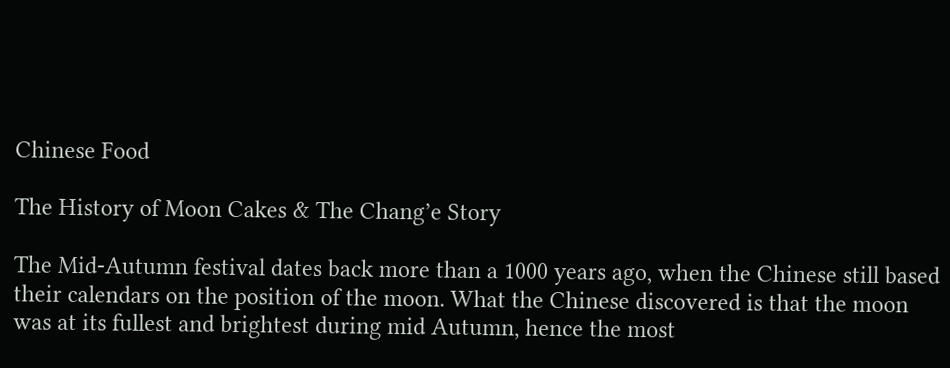Chinese Food

The History of Moon Cakes & The Chang’e Story

The Mid-Autumn festival dates back more than a 1000 years ago, when the Chinese still based their calendars on the position of the moon. What the Chinese discovered is that the moon was at its fullest and brightest during mid Autumn, hence the most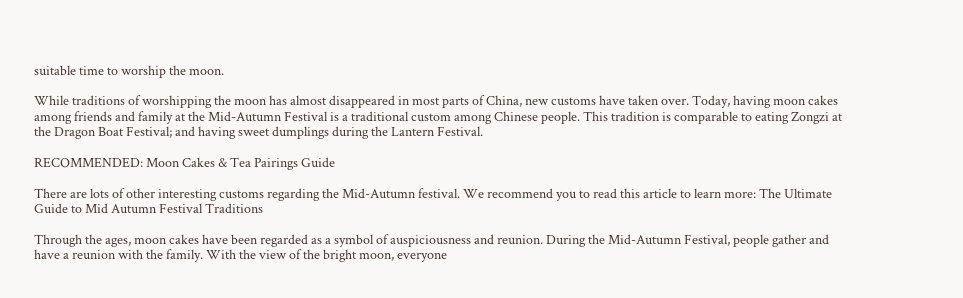suitable time to worship the moon.

While traditions of worshipping the moon has almost disappeared in most parts of China, new customs have taken over. Today, having moon cakes among friends and family at the Mid-Autumn Festival is a traditional custom among Chinese people. This tradition is comparable to eating Zongzi at the Dragon Boat Festival; and having sweet dumplings during the Lantern Festival.

RECOMMENDED: Moon Cakes & Tea Pairings Guide

There are lots of other interesting customs regarding the Mid-Autumn festival. We recommend you to read this article to learn more: The Ultimate Guide to Mid Autumn Festival Traditions

Through the ages, moon cakes have been regarded as a symbol of auspiciousness and reunion. During the Mid-Autumn Festival, people gather and have a reunion with the family. With the view of the bright moon, everyone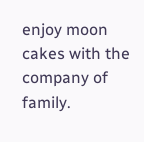enjoy moon cakes with the company of family.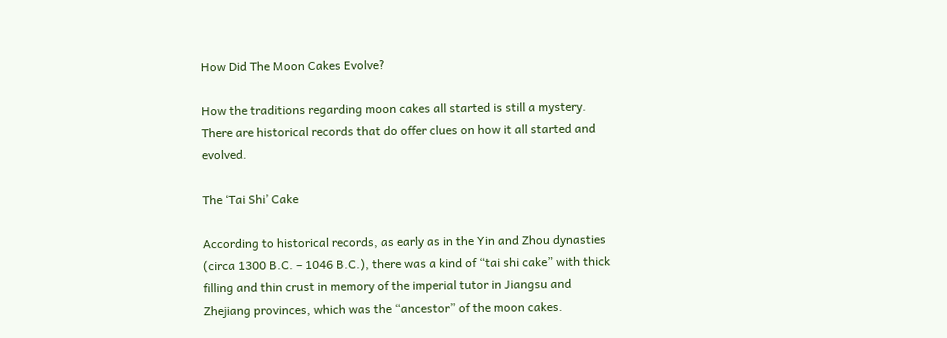How Did The Moon Cakes Evolve?

How the traditions regarding moon cakes all started is still a mystery. There are historical records that do offer clues on how it all started and evolved.

The ‘Tai Shi’ Cake

According to historical records, as early as in the Yin and Zhou dynasties (circa 1300 B.C. – 1046 B.C.), there was a kind of “tai shi cake” with thick filling and thin crust in memory of the imperial tutor in Jiangsu and Zhejiang provinces, which was the “ancestor” of the moon cakes.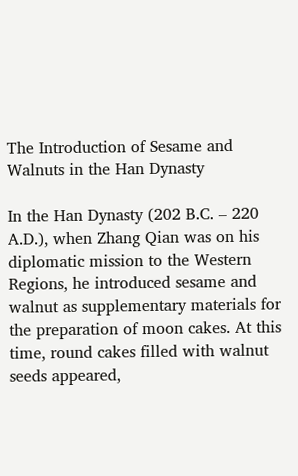The Introduction of Sesame and Walnuts in the Han Dynasty

In the Han Dynasty (202 B.C. – 220 A.D.), when Zhang Qian was on his diplomatic mission to the Western Regions, he introduced sesame and walnut as supplementary materials for the preparation of moon cakes. At this time, round cakes filled with walnut seeds appeared,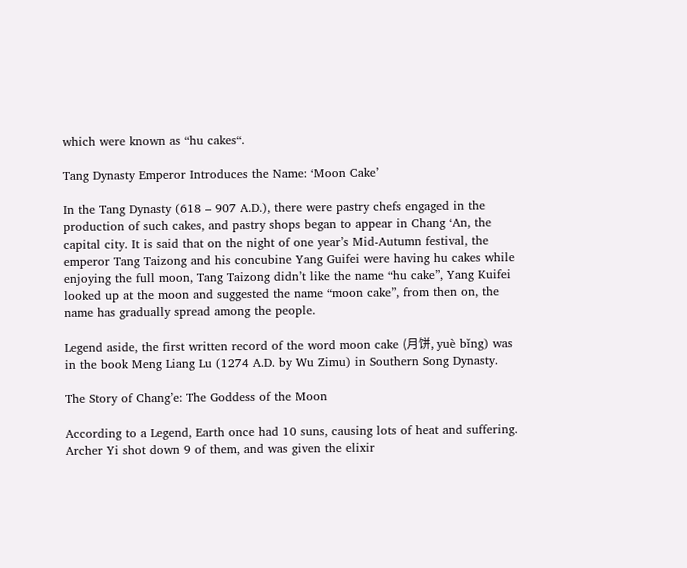which were known as “hu cakes“.

Tang Dynasty Emperor Introduces the Name: ‘Moon Cake’

In the Tang Dynasty (618 – 907 A.D.), there were pastry chefs engaged in the production of such cakes, and pastry shops began to appear in Chang ‘An, the capital city. It is said that on the night of one year’s Mid-Autumn festival, the emperor Tang Taizong and his concubine Yang Guifei were having hu cakes while enjoying the full moon, Tang Taizong didn’t like the name “hu cake”, Yang Kuifei looked up at the moon and suggested the name “moon cake”, from then on, the name has gradually spread among the people.

Legend aside, the first written record of the word moon cake (月饼, yuè bǐng) was in the book Meng Liang Lu (1274 A.D. by Wu Zimu) in Southern Song Dynasty.

The Story of Chang’e: The Goddess of the Moon

According to a Legend, Earth once had 10 suns, causing lots of heat and suffering. Archer Yi shot down 9 of them, and was given the elixir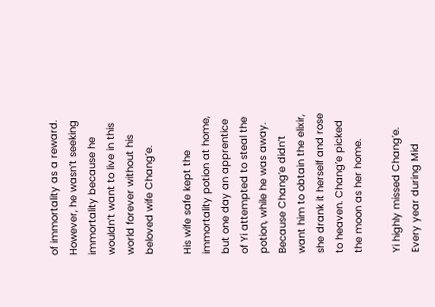of immortality as a reward. However, he wasn’t seeking immortality because he wouldn’t want to live in this world forever without his beloved wife Chang’e.

His wife safe kept the immortality potion at home, but one day an apprentice of Yi attempted to steal the potion, while he was away. Because Chang’e didn’t want him to obtain the elixir, she drank it herself and rose to heaven. Chang’e picked the moon as her home.

Yi highly missed Chang’e. Every year during Mid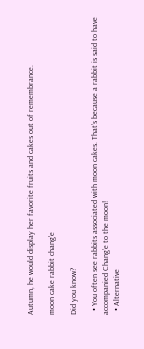Autumn, he would display her favorite fruits and cakes out of remembrance.

moon cake rabbit chang'e

Did you know?

  • You often see rabbits associated with moon cakes. That’s because a rabbit is said to have accompanied Chang’e to the moon!
  • Alternative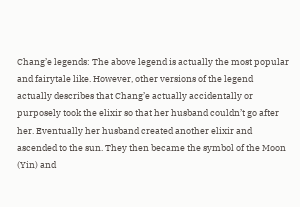Chang’e legends: The above legend is actually the most popular and fairytale like. However, other versions of the legend actually describes that Chang’e actually accidentally or purposely took the elixir so that her husband couldn’t go after her. Eventually her husband created another elixir and ascended to the sun. They then became the symbol of the Moon (Yin) and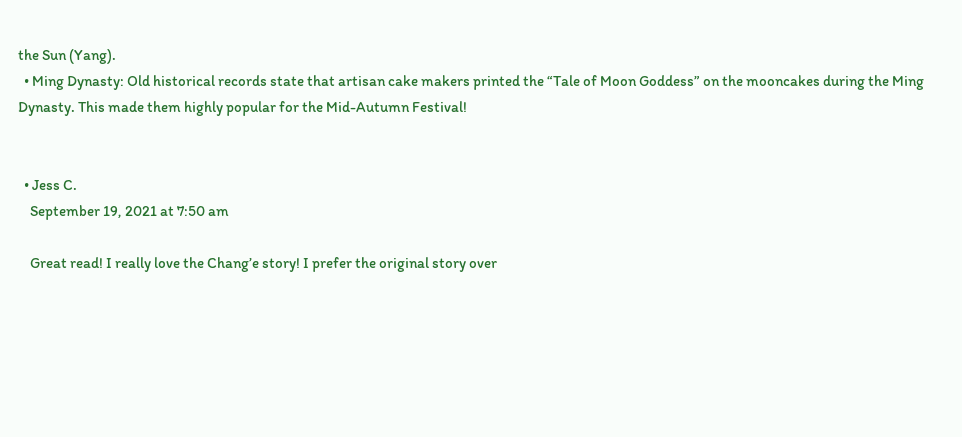the Sun (Yang).
  • Ming Dynasty: Old historical records state that artisan cake makers printed the “Tale of Moon Goddess” on the mooncakes during the Ming Dynasty. This made them highly popular for the Mid-Autumn Festival!


  • Jess C.
    September 19, 2021 at 7:50 am

    Great read! I really love the Chang’e story! I prefer the original story over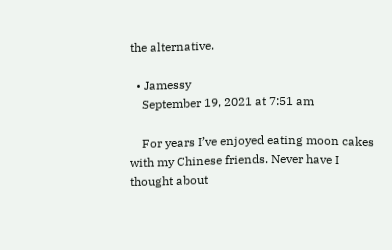the alternative.

  • Jamessy
    September 19, 2021 at 7:51 am

    For years I’ve enjoyed eating moon cakes with my Chinese friends. Never have I thought about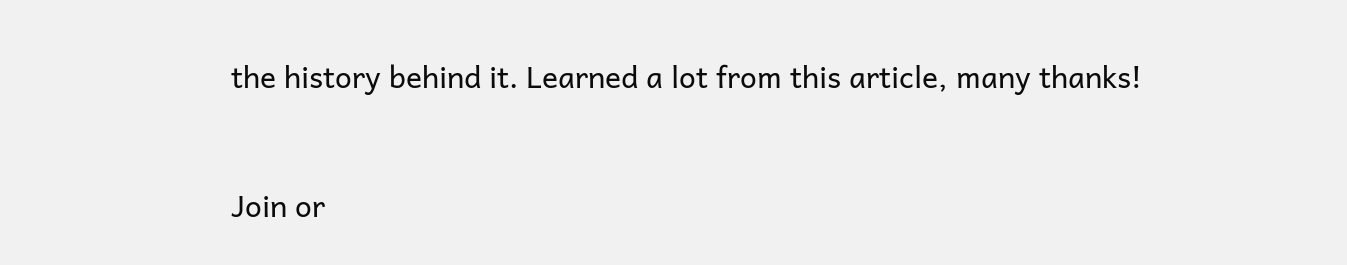the history behind it. Learned a lot from this article, many thanks!


Join or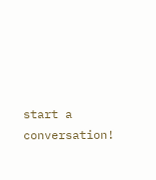start a conversation!